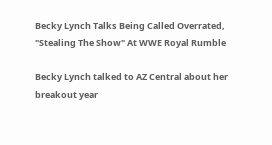Becky Lynch Talks Being Called Overrated, "Stealing The Show" At WWE Royal Rumble

Becky Lynch talked to AZ Central about her breakout year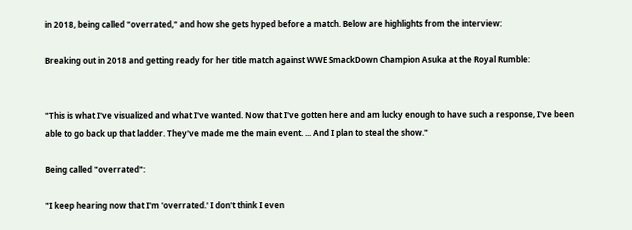in 2018, being called "overrated," and how she gets hyped before a match. Below are highlights from the interview:

Breaking out in 2018 and getting ready for her title match against WWE SmackDown Champion Asuka at the Royal Rumble:


"This is what I've visualized and what I've wanted. Now that I've gotten here and am lucky enough to have such a response, I've been able to go back up that ladder. They've made me the main event. ... And I plan to steal the show."

Being called "overrated":

"I keep hearing now that I'm 'overrated.' I don't think I even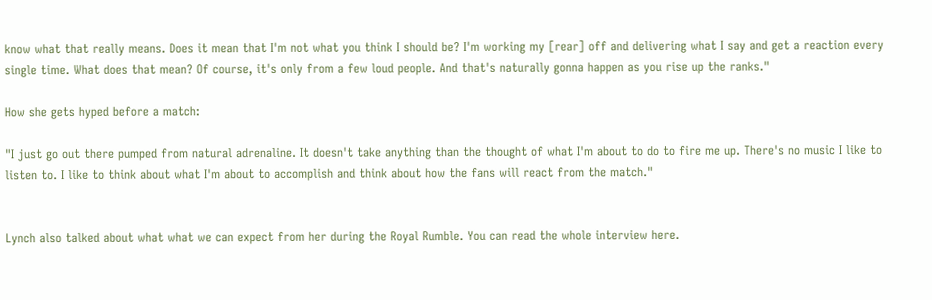know what that really means. Does it mean that I'm not what you think I should be? I'm working my [rear] off and delivering what I say and get a reaction every single time. What does that mean? Of course, it's only from a few loud people. And that's naturally gonna happen as you rise up the ranks."

How she gets hyped before a match:

"I just go out there pumped from natural adrenaline. It doesn't take anything than the thought of what I'm about to do to fire me up. There's no music I like to listen to. I like to think about what I'm about to accomplish and think about how the fans will react from the match."


Lynch also talked about what what we can expect from her during the Royal Rumble. You can read the whole interview here.